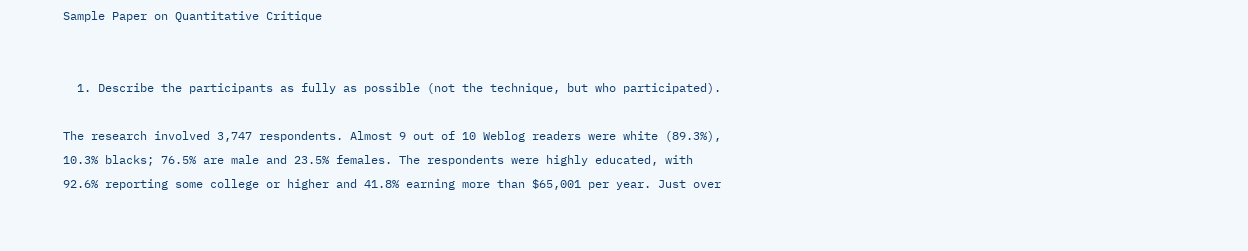Sample Paper on Quantitative Critique


  1. Describe the participants as fully as possible (not the technique, but who participated).

The research involved 3,747 respondents. Almost 9 out of 10 Weblog readers were white (89.3%), 10.3% blacks; 76.5% are male and 23.5% females. The respondents were highly educated, with 92.6% reporting some college or higher and 41.8% earning more than $65,001 per year. Just over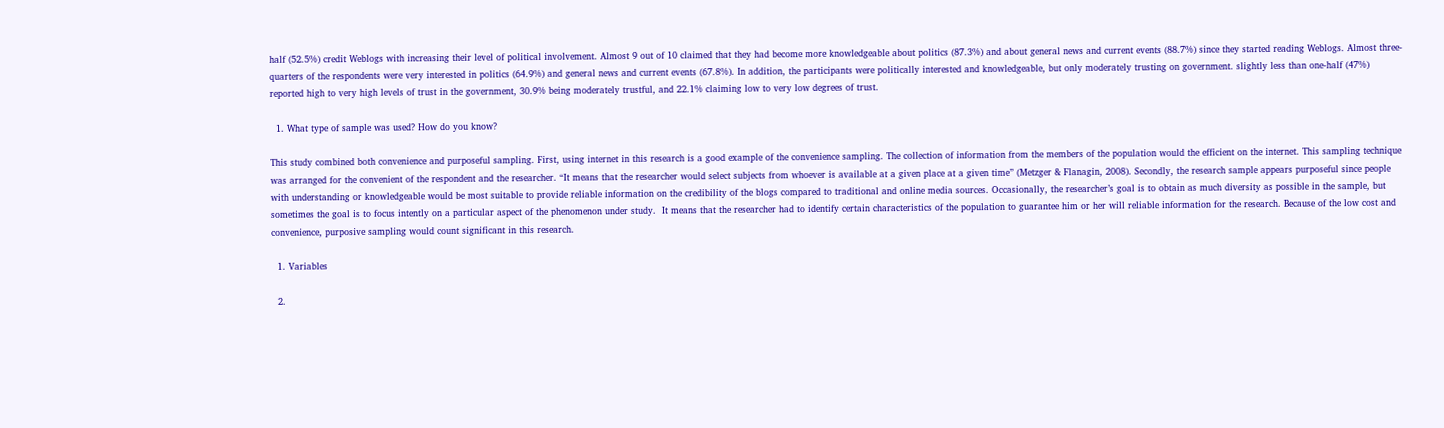half (52.5%) credit Weblogs with increasing their level of political involvement. Almost 9 out of 10 claimed that they had become more knowledgeable about politics (87.3%) and about general news and current events (88.7%) since they started reading Weblogs. Almost three-quarters of the respondents were very interested in politics (64.9%) and general news and current events (67.8%). In addition, the participants were politically interested and knowledgeable, but only moderately trusting on government. slightly less than one-half (47%) reported high to very high levels of trust in the government, 30.9% being moderately trustful, and 22.1% claiming low to very low degrees of trust.

  1. What type of sample was used? How do you know?

This study combined both convenience and purposeful sampling. First, using internet in this research is a good example of the convenience sampling. The collection of information from the members of the population would the efficient on the internet. This sampling technique was arranged for the convenient of the respondent and the researcher. “It means that the researcher would select subjects from whoever is available at a given place at a given time” (Metzger & Flanagin, 2008). Secondly, the research sample appears purposeful since people with understanding or knowledgeable would be most suitable to provide reliable information on the credibility of the blogs compared to traditional and online media sources. Occasionally, the researcher’s goal is to obtain as much diversity as possible in the sample, but sometimes the goal is to focus intently on a particular aspect of the phenomenon under study.  It means that the researcher had to identify certain characteristics of the population to guarantee him or her will reliable information for the research. Because of the low cost and convenience, purposive sampling would count significant in this research.

  1. Variables

  2.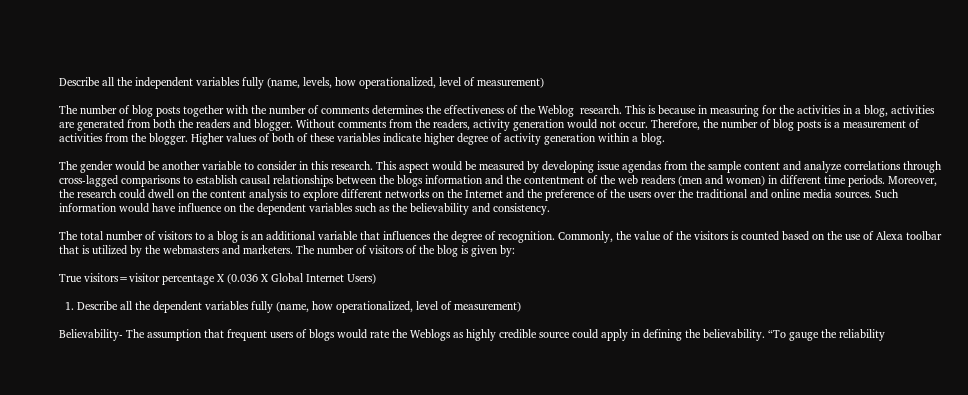Describe all the independent variables fully (name, levels, how operationalized, level of measurement)

The number of blog posts together with the number of comments determines the effectiveness of the Weblog  research. This is because in measuring for the activities in a blog, activities are generated from both the readers and blogger. Without comments from the readers, activity generation would not occur. Therefore, the number of blog posts is a measurement of activities from the blogger. Higher values of both of these variables indicate higher degree of activity generation within a blog.

The gender would be another variable to consider in this research. This aspect would be measured by developing issue agendas from the sample content and analyze correlations through cross-lagged comparisons to establish causal relationships between the blogs information and the contentment of the web readers (men and women) in different time periods. Moreover, the research could dwell on the content analysis to explore different networks on the Internet and the preference of the users over the traditional and online media sources. Such information would have influence on the dependent variables such as the believability and consistency.

The total number of visitors to a blog is an additional variable that influences the degree of recognition. Commonly, the value of the visitors is counted based on the use of Alexa toolbar that is utilized by the webmasters and marketers. The number of visitors of the blog is given by:

True visitors=visitor percentage X (0.036 X Global Internet Users)

  1. Describe all the dependent variables fully (name, how operationalized, level of measurement)

Believability- The assumption that frequent users of blogs would rate the Weblogs as highly credible source could apply in defining the believability. “To gauge the reliability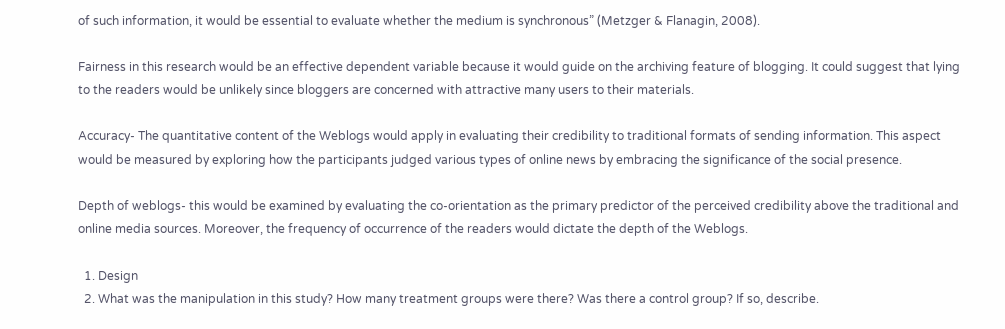of such information, it would be essential to evaluate whether the medium is synchronous” (Metzger & Flanagin, 2008).

Fairness in this research would be an effective dependent variable because it would guide on the archiving feature of blogging. It could suggest that lying to the readers would be unlikely since bloggers are concerned with attractive many users to their materials.

Accuracy- The quantitative content of the Weblogs would apply in evaluating their credibility to traditional formats of sending information. This aspect would be measured by exploring how the participants judged various types of online news by embracing the significance of the social presence.

Depth of weblogs- this would be examined by evaluating the co-orientation as the primary predictor of the perceived credibility above the traditional and online media sources. Moreover, the frequency of occurrence of the readers would dictate the depth of the Weblogs.

  1. Design
  2. What was the manipulation in this study? How many treatment groups were there? Was there a control group? If so, describe.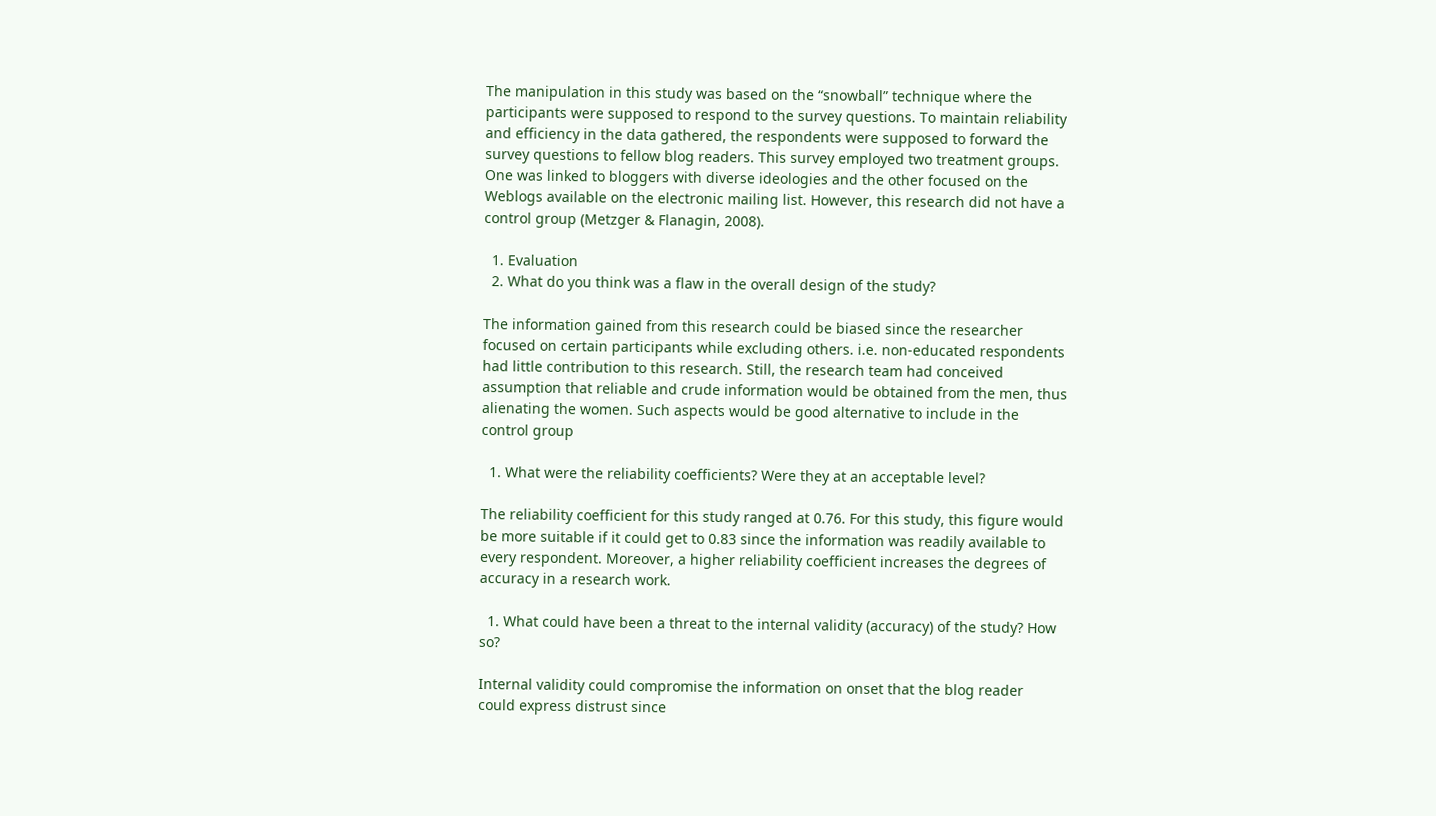The manipulation in this study was based on the “snowball” technique where the participants were supposed to respond to the survey questions. To maintain reliability and efficiency in the data gathered, the respondents were supposed to forward the survey questions to fellow blog readers. This survey employed two treatment groups. One was linked to bloggers with diverse ideologies and the other focused on the Weblogs available on the electronic mailing list. However, this research did not have a control group (Metzger & Flanagin, 2008).

  1. Evaluation
  2. What do you think was a flaw in the overall design of the study?

The information gained from this research could be biased since the researcher focused on certain participants while excluding others. i.e. non-educated respondents had little contribution to this research. Still, the research team had conceived assumption that reliable and crude information would be obtained from the men, thus alienating the women. Such aspects would be good alternative to include in the control group

  1. What were the reliability coefficients? Were they at an acceptable level?

The reliability coefficient for this study ranged at 0.76. For this study, this figure would be more suitable if it could get to 0.83 since the information was readily available to every respondent. Moreover, a higher reliability coefficient increases the degrees of accuracy in a research work.

  1. What could have been a threat to the internal validity (accuracy) of the study? How so?

Internal validity could compromise the information on onset that the blog reader could express distrust since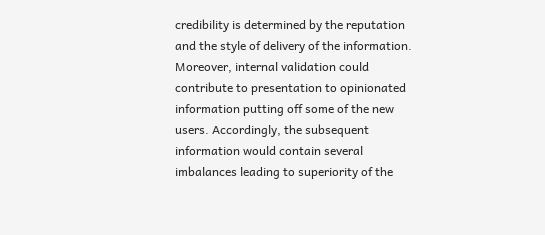credibility is determined by the reputation and the style of delivery of the information. Moreover, internal validation could contribute to presentation to opinionated information putting off some of the new users. Accordingly, the subsequent information would contain several imbalances leading to superiority of the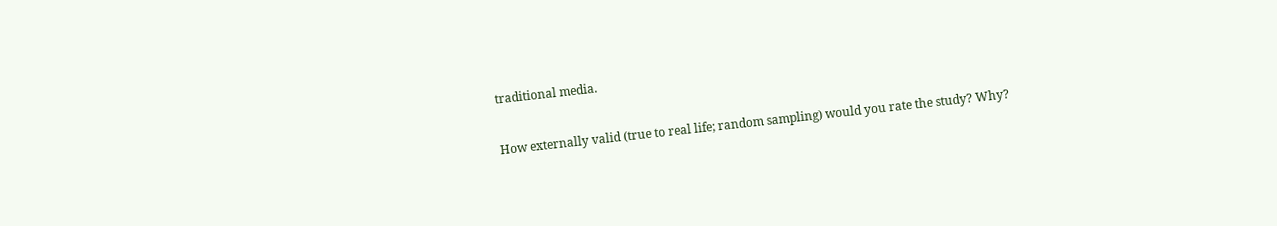traditional media.

How externally valid (true to real life; random sampling) would you rate the study? Why?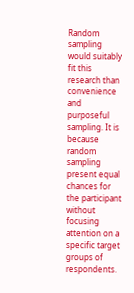Random sampling would suitably fit this research than convenience and purposeful sampling. It is because random sampling present equal chances for the participant without focusing attention on a specific target groups of respondents.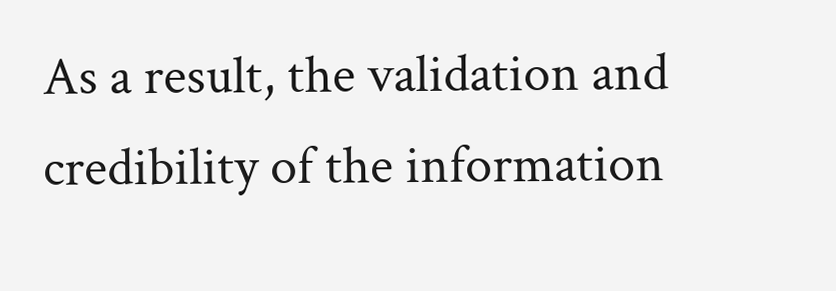As a result, the validation and credibility of the information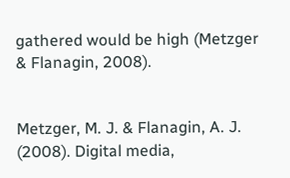gathered would be high (Metzger & Flanagin, 2008).


Metzger, M. J. & Flanagin, A. J. (2008). Digital media,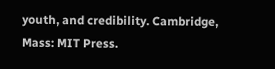youth, and credibility. Cambridge, Mass: MIT Press.